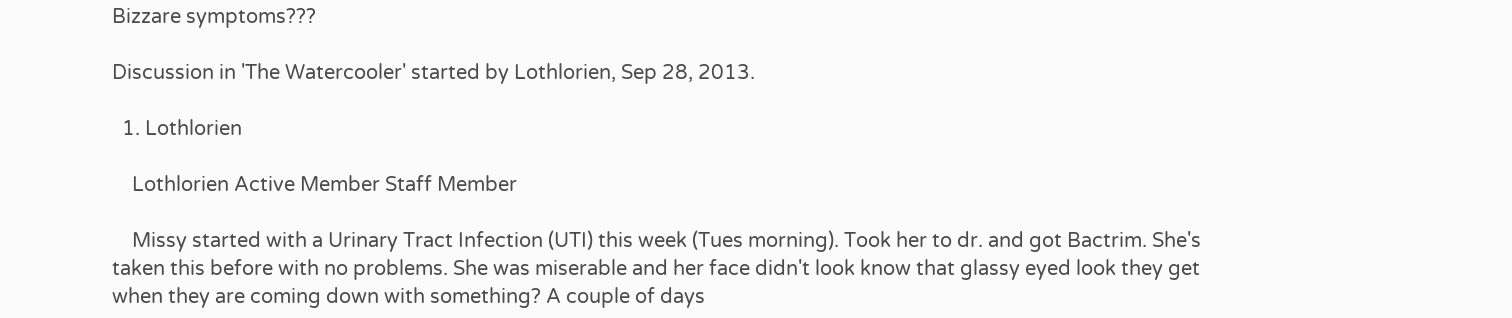Bizzare symptoms???

Discussion in 'The Watercooler' started by Lothlorien, Sep 28, 2013.

  1. Lothlorien

    Lothlorien Active Member Staff Member

    Missy started with a Urinary Tract Infection (UTI) this week (Tues morning). Took her to dr. and got Bactrim. She's taken this before with no problems. She was miserable and her face didn't look know that glassy eyed look they get when they are coming down with something? A couple of days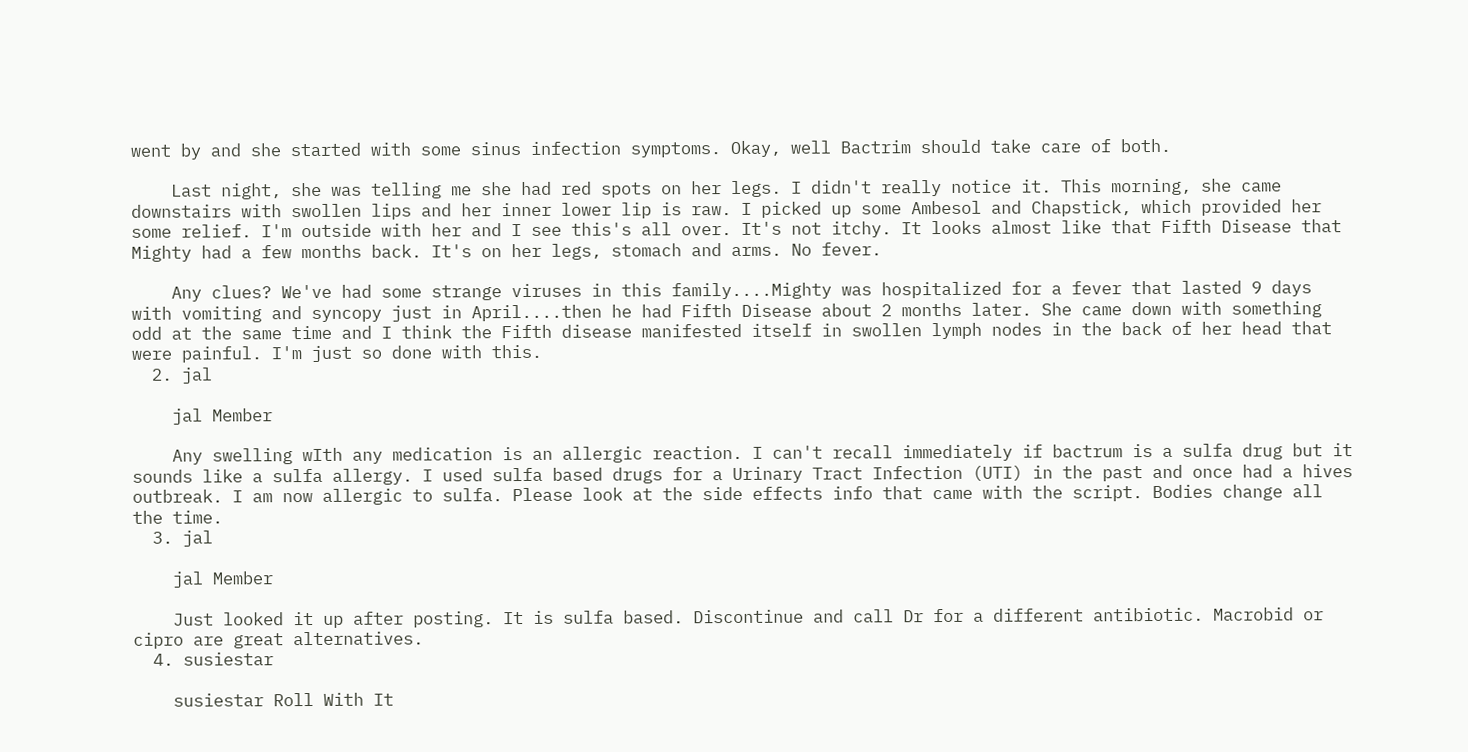went by and she started with some sinus infection symptoms. Okay, well Bactrim should take care of both.

    Last night, she was telling me she had red spots on her legs. I didn't really notice it. This morning, she came downstairs with swollen lips and her inner lower lip is raw. I picked up some Ambesol and Chapstick, which provided her some relief. I'm outside with her and I see this's all over. It's not itchy. It looks almost like that Fifth Disease that Mighty had a few months back. It's on her legs, stomach and arms. No fever.

    Any clues? We've had some strange viruses in this family....Mighty was hospitalized for a fever that lasted 9 days with vomiting and syncopy just in April....then he had Fifth Disease about 2 months later. She came down with something odd at the same time and I think the Fifth disease manifested itself in swollen lymph nodes in the back of her head that were painful. I'm just so done with this.
  2. jal

    jal Member

    Any swelling wIth any medication is an allergic reaction. I can't recall immediately if bactrum is a sulfa drug but it sounds like a sulfa allergy. I used sulfa based drugs for a Urinary Tract Infection (UTI) in the past and once had a hives outbreak. I am now allergic to sulfa. Please look at the side effects info that came with the script. Bodies change all the time.
  3. jal

    jal Member

    Just looked it up after posting. It is sulfa based. Discontinue and call Dr for a different antibiotic. Macrobid or cipro are great alternatives.
  4. susiestar

    susiestar Roll With It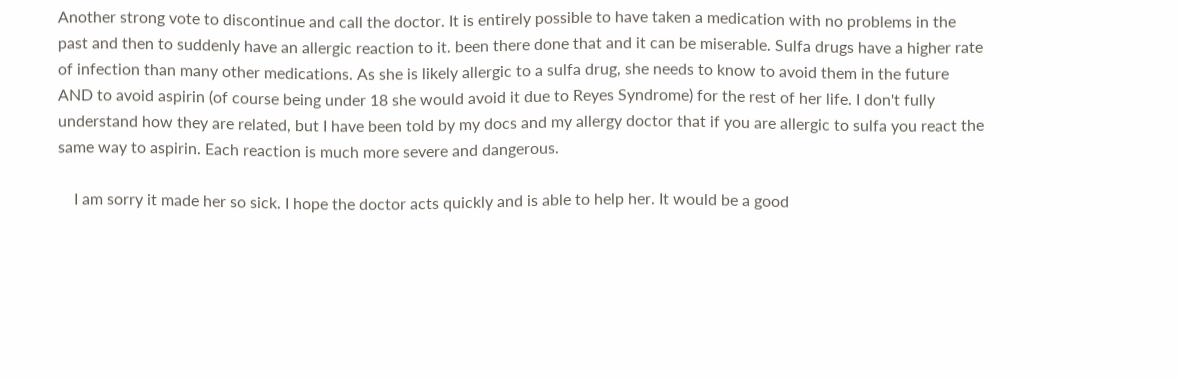Another strong vote to discontinue and call the doctor. It is entirely possible to have taken a medication with no problems in the past and then to suddenly have an allergic reaction to it. been there done that and it can be miserable. Sulfa drugs have a higher rate of infection than many other medications. As she is likely allergic to a sulfa drug, she needs to know to avoid them in the future AND to avoid aspirin (of course being under 18 she would avoid it due to Reyes Syndrome) for the rest of her life. I don't fully understand how they are related, but I have been told by my docs and my allergy doctor that if you are allergic to sulfa you react the same way to aspirin. Each reaction is much more severe and dangerous.

    I am sorry it made her so sick. I hope the doctor acts quickly and is able to help her. It would be a good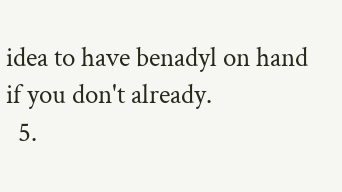idea to have benadyl on hand if you don't already.
  5.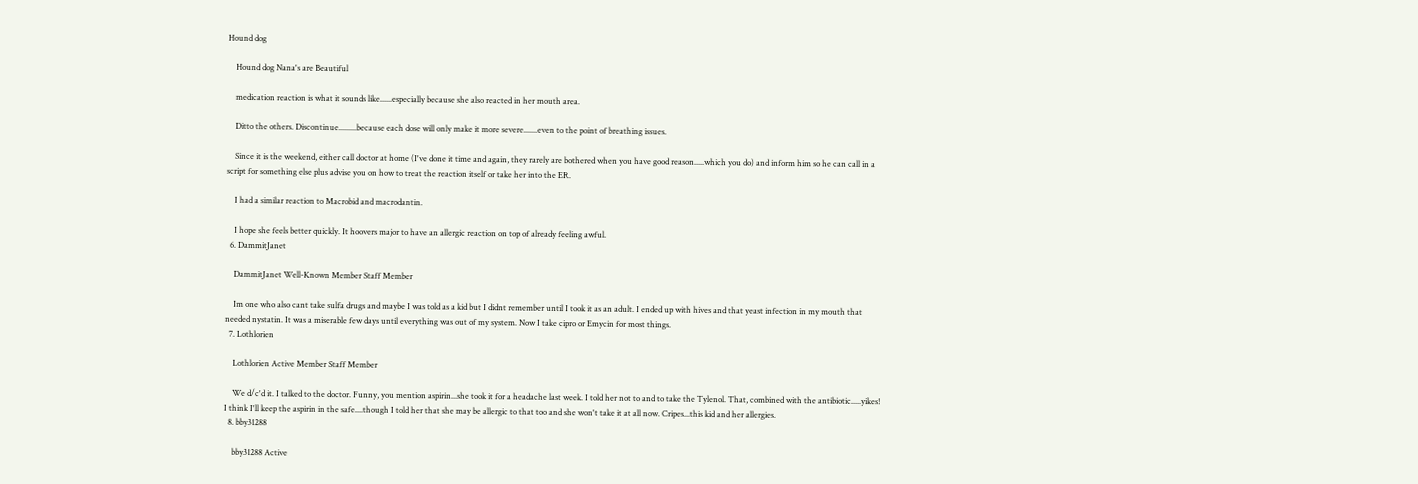Hound dog

    Hound dog Nana's are Beautiful

    medication reaction is what it sounds like......especially because she also reacted in her mouth area.

    Ditto the others. Discontinue.........because each dose will only make it more severe.......even to the point of breathing issues.

    Since it is the weekend, either call doctor at home (I've done it time and again, they rarely are bothered when you have good reason.....which you do) and inform him so he can call in a script for something else plus advise you on how to treat the reaction itself or take her into the ER.

    I had a similar reaction to Macrobid and macrodantin.

    I hope she feels better quickly. It hoovers major to have an allergic reaction on top of already feeling awful.
  6. DammitJanet

    DammitJanet Well-Known Member Staff Member

    Im one who also cant take sulfa drugs and maybe I was told as a kid but I didnt remember until I took it as an adult. I ended up with hives and that yeast infection in my mouth that needed nystatin. It was a miserable few days until everything was out of my system. Now I take cipro or Emycin for most things.
  7. Lothlorien

    Lothlorien Active Member Staff Member

    We d/c'd it. I talked to the doctor. Funny, you mention aspirin...she took it for a headache last week. I told her not to and to take the Tylenol. That, combined with the antibiotic.....yikes! I think I'll keep the aspirin in the safe....though I told her that she may be allergic to that too and she won't take it at all now. Cripes...this kid and her allergies.
  8. bby31288

    bby31288 Active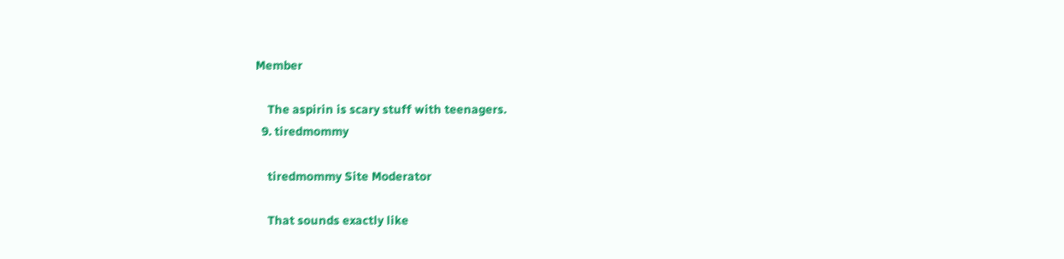Member

    The aspirin is scary stuff with teenagers.
  9. tiredmommy

    tiredmommy Site Moderator

    That sounds exactly like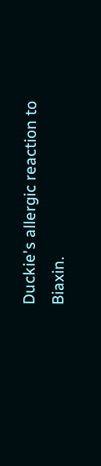Duckie's allergic reaction to Biaxin.